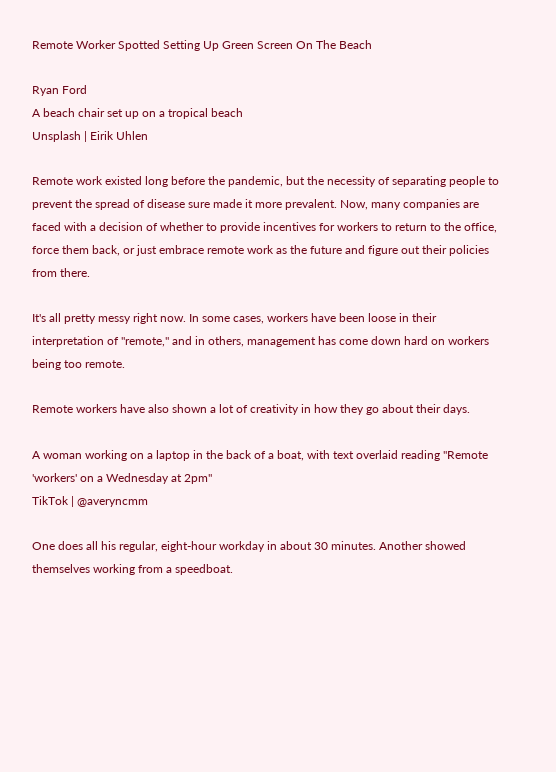Remote Worker Spotted Setting Up Green Screen On The Beach

Ryan Ford
A beach chair set up on a tropical beach
Unsplash | Eirik Uhlen

Remote work existed long before the pandemic, but the necessity of separating people to prevent the spread of disease sure made it more prevalent. Now, many companies are faced with a decision of whether to provide incentives for workers to return to the office, force them back, or just embrace remote work as the future and figure out their policies from there.

It's all pretty messy right now. In some cases, workers have been loose in their interpretation of "remote," and in others, management has come down hard on workers being too remote.

Remote workers have also shown a lot of creativity in how they go about their days.

A woman working on a laptop in the back of a boat, with text overlaid reading "Remote 'workers' on a Wednesday at 2pm"
TikTok | @averyncmm

One does all his regular, eight-hour workday in about 30 minutes. Another showed themselves working from a speedboat.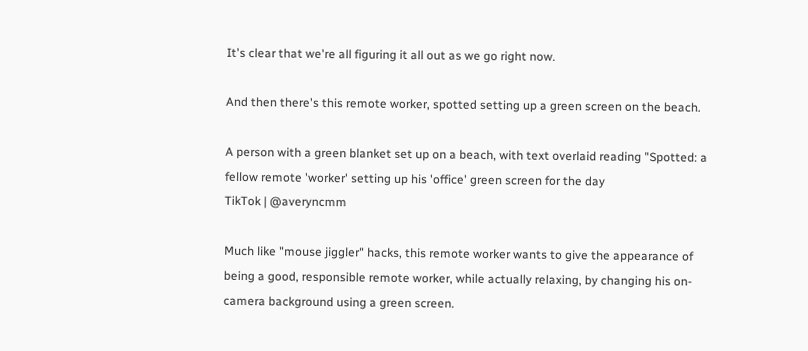It's clear that we're all figuring it all out as we go right now.

And then there's this remote worker, spotted setting up a green screen on the beach.

A person with a green blanket set up on a beach, with text overlaid reading "Spotted: a fellow remote 'worker' setting up his 'office' green screen for the day
TikTok | @averyncmm

Much like "mouse jiggler" hacks, this remote worker wants to give the appearance of being a good, responsible remote worker, while actually relaxing, by changing his on-camera background using a green screen.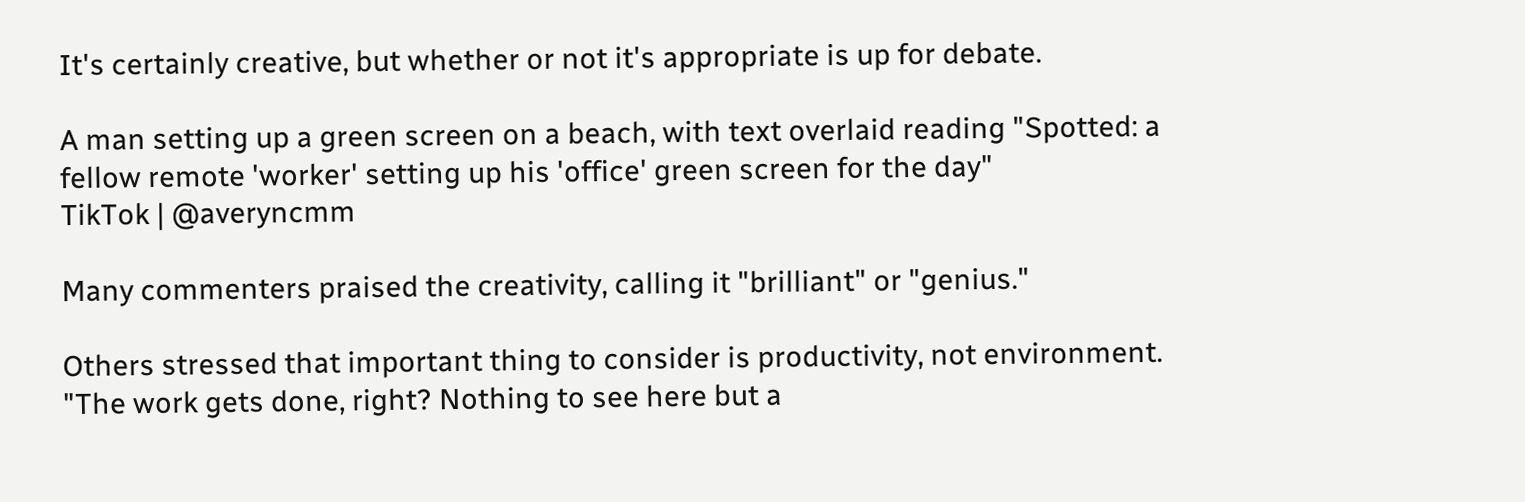It's certainly creative, but whether or not it's appropriate is up for debate.

A man setting up a green screen on a beach, with text overlaid reading "Spotted: a fellow remote 'worker' setting up his 'office' green screen for the day"
TikTok | @averyncmm

Many commenters praised the creativity, calling it "brilliant" or "genius."

Others stressed that important thing to consider is productivity, not environment. "The work gets done, right? Nothing to see here but a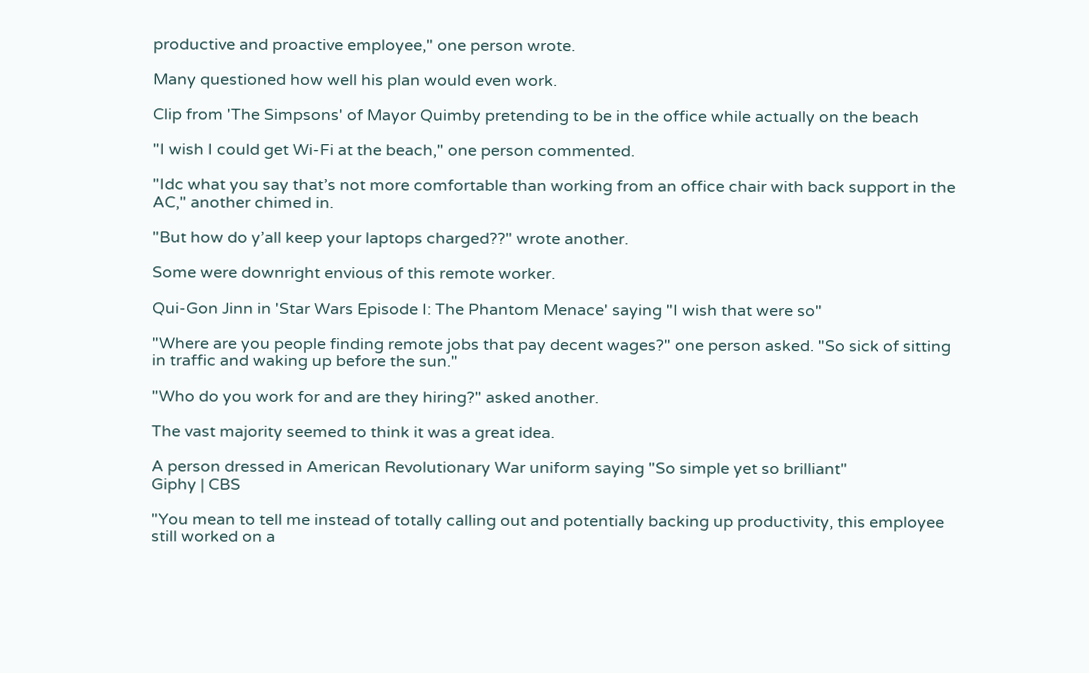productive and proactive employee," one person wrote.

Many questioned how well his plan would even work.

Clip from 'The Simpsons' of Mayor Quimby pretending to be in the office while actually on the beach

"I wish I could get Wi-Fi at the beach," one person commented.

"Idc what you say that’s not more comfortable than working from an office chair with back support in the AC," another chimed in.

"But how do y’all keep your laptops charged??" wrote another.

Some were downright envious of this remote worker.

Qui-Gon Jinn in 'Star Wars Episode I: The Phantom Menace' saying "I wish that were so"

"Where are you people finding remote jobs that pay decent wages?" one person asked. "So sick of sitting in traffic and waking up before the sun."

"Who do you work for and are they hiring?" asked another.

The vast majority seemed to think it was a great idea.

A person dressed in American Revolutionary War uniform saying "So simple yet so brilliant"
Giphy | CBS

"You mean to tell me instead of totally calling out and potentially backing up productivity, this employee still worked on a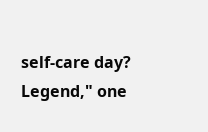self-care day? Legend," one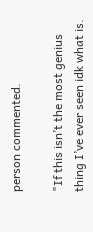person commented.

"If this isn’t the most genius thing I’ve ever seen idk what is.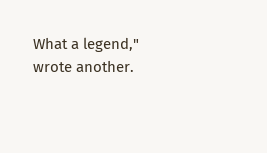What a legend," wrote another.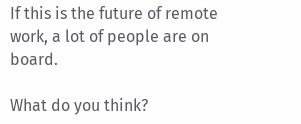If this is the future of remote work, a lot of people are on board.

What do you think?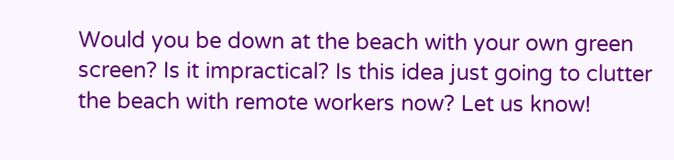Would you be down at the beach with your own green screen? Is it impractical? Is this idea just going to clutter the beach with remote workers now? Let us know!